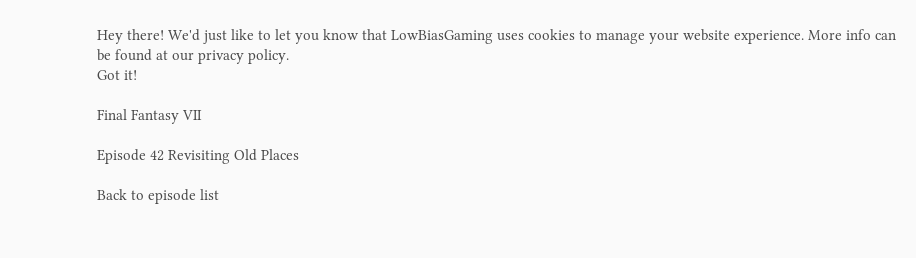Hey there! We'd just like to let you know that LowBiasGaming uses cookies to manage your website experience. More info can be found at our privacy policy.
Got it!

Final Fantasy VII

Episode 42 Revisiting Old Places

Back to episode list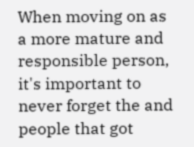When moving on as a more mature and responsible person, it's important to never forget the and people that got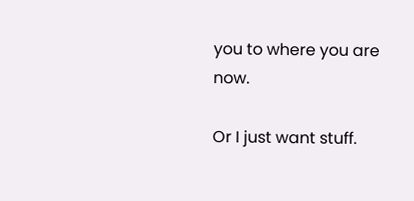you to where you are now.

Or I just want stuff.